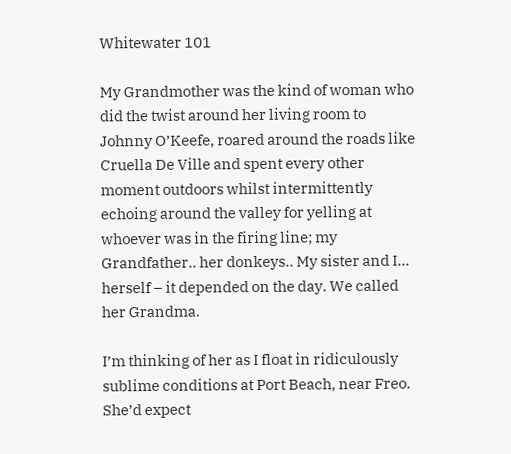Whitewater 101

My Grandmother was the kind of woman who did the twist around her living room to Johnny O’Keefe, roared around the roads like Cruella De Ville and spent every other moment outdoors whilst intermittently echoing around the valley for yelling at whoever was in the firing line; my Grandfather.. her donkeys.. My sister and I… herself – it depended on the day. We called her Grandma.

I’m thinking of her as I float in ridiculously sublime conditions at Port Beach, near Freo. She’d expect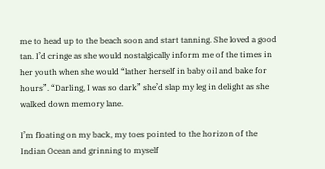me to head up to the beach soon and start tanning. She loved a good tan. I’d cringe as she would nostalgically inform me of the times in her youth when she would “lather herself in baby oil and bake for hours”. “Darling, I was so dark” she’d slap my leg in delight as she walked down memory lane.

I’m floating on my back, my toes pointed to the horizon of the Indian Ocean and grinning to myself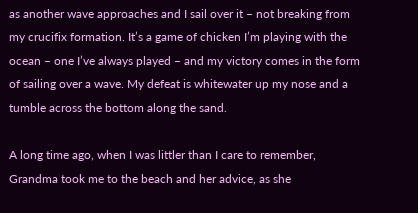as another wave approaches and I sail over it – not breaking from my crucifix formation. It’s a game of chicken I’m playing with the ocean – one I’ve always played – and my victory comes in the form of sailing over a wave. My defeat is whitewater up my nose and a tumble across the bottom along the sand.

A long time ago, when I was littler than I care to remember, Grandma took me to the beach and her advice, as she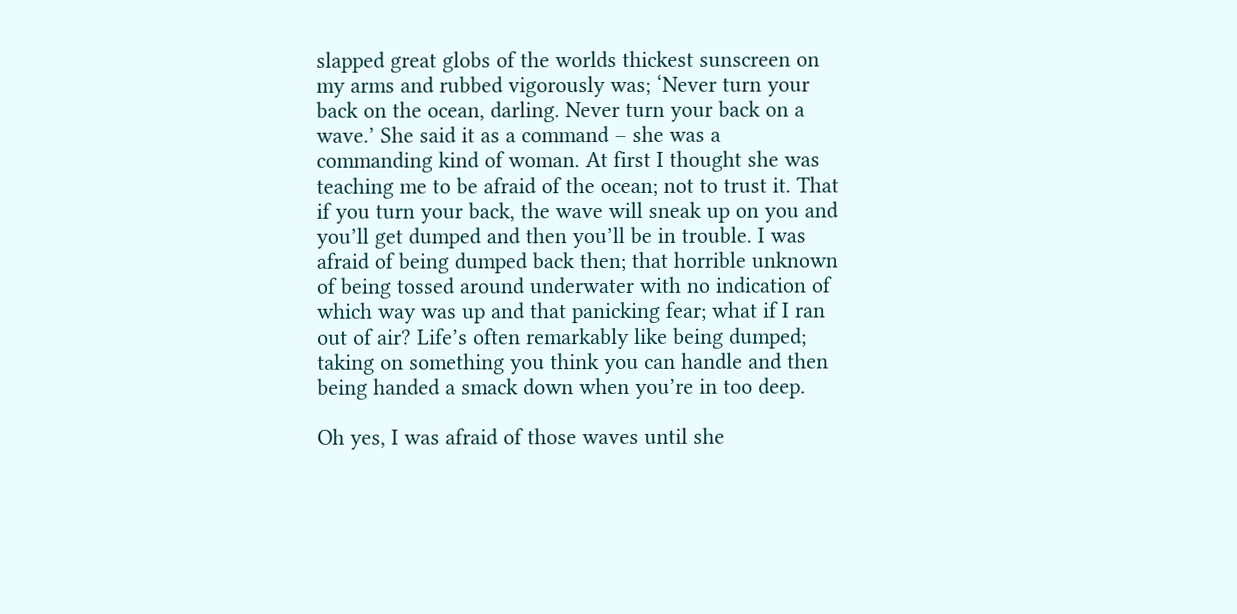slapped great globs of the worlds thickest sunscreen on my arms and rubbed vigorously was; ‘Never turn your back on the ocean, darling. Never turn your back on a wave.’ She said it as a command – she was a commanding kind of woman. At first I thought she was teaching me to be afraid of the ocean; not to trust it. That if you turn your back, the wave will sneak up on you and you’ll get dumped and then you’ll be in trouble. I was afraid of being dumped back then; that horrible unknown of being tossed around underwater with no indication of which way was up and that panicking fear; what if I ran out of air? Life’s often remarkably like being dumped; taking on something you think you can handle and then being handed a smack down when you’re in too deep.

Oh yes, I was afraid of those waves until she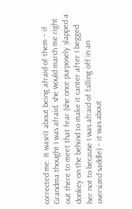corrected me. It wasn’t about being afraid of them – if Grandma thought I was afraid, she would march me right out there to meet that fear (she once purposely slapped a donkey on the behind to make it canter after I begged her not to because I was afraid of falling off in an oversized saddle) – it was about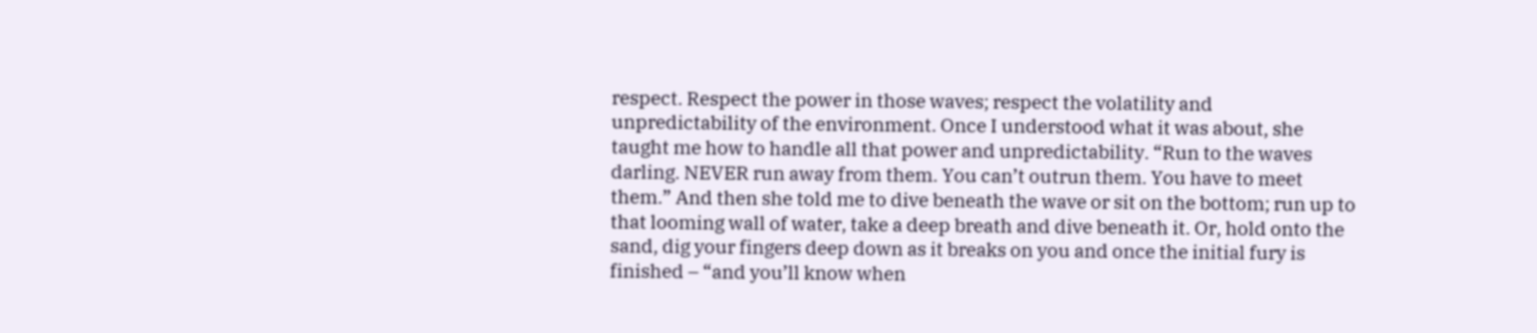respect. Respect the power in those waves; respect the volatility and unpredictability of the environment. Once I understood what it was about, she taught me how to handle all that power and unpredictability. “Run to the waves darling. NEVER run away from them. You can’t outrun them. You have to meet them.” And then she told me to dive beneath the wave or sit on the bottom; run up to that looming wall of water, take a deep breath and dive beneath it. Or, hold onto the sand, dig your fingers deep down as it breaks on you and once the initial fury is finished – “and you’ll know when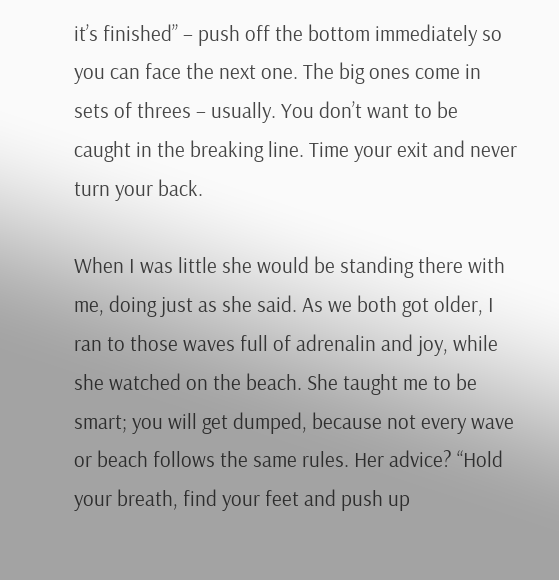it’s finished” – push off the bottom immediately so you can face the next one. The big ones come in sets of threes – usually. You don’t want to be caught in the breaking line. Time your exit and never turn your back.

When I was little she would be standing there with me, doing just as she said. As we both got older, I ran to those waves full of adrenalin and joy, while she watched on the beach. She taught me to be smart; you will get dumped, because not every wave or beach follows the same rules. Her advice? “Hold your breath, find your feet and push up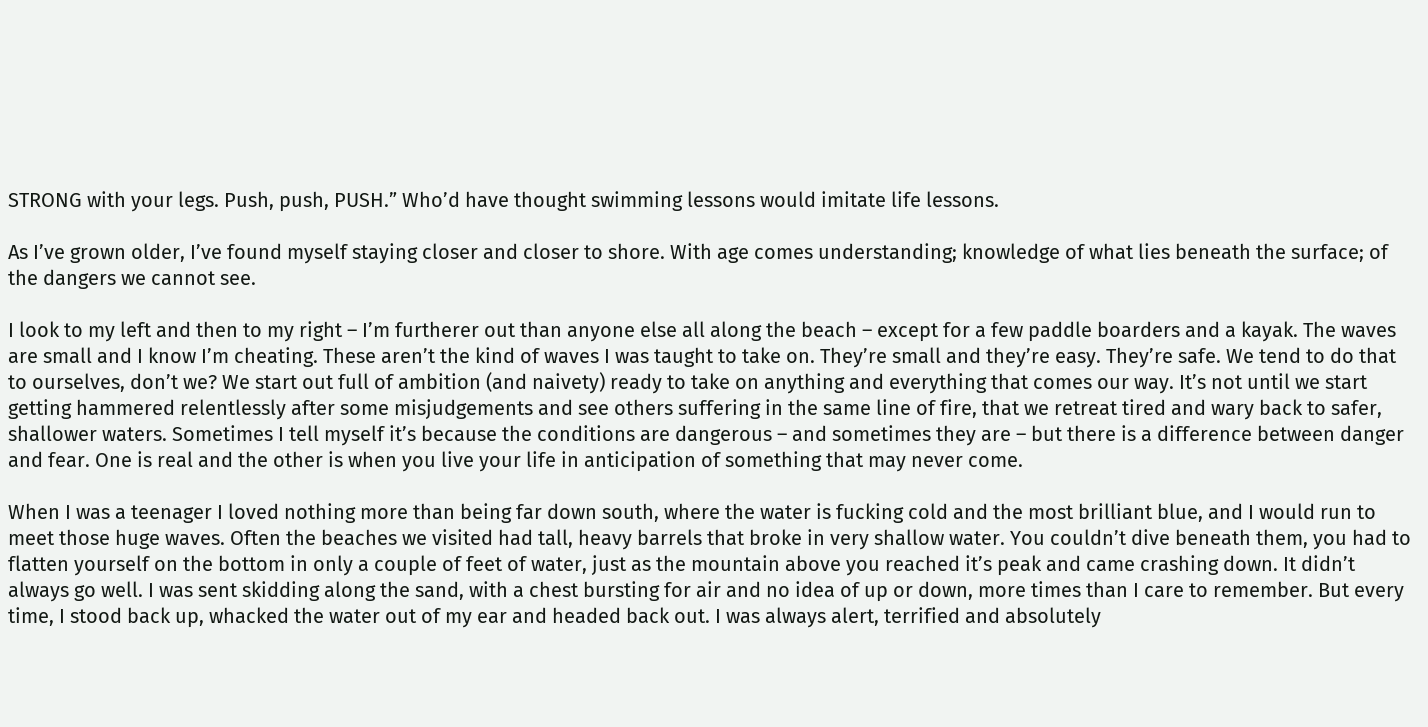STRONG with your legs. Push, push, PUSH.” Who’d have thought swimming lessons would imitate life lessons.

As I’ve grown older, I’ve found myself staying closer and closer to shore. With age comes understanding; knowledge of what lies beneath the surface; of the dangers we cannot see.

I look to my left and then to my right – I’m furtherer out than anyone else all along the beach – except for a few paddle boarders and a kayak. The waves are small and I know I’m cheating. These aren’t the kind of waves I was taught to take on. They’re small and they’re easy. They’re safe. We tend to do that to ourselves, don’t we? We start out full of ambition (and naivety) ready to take on anything and everything that comes our way. It’s not until we start getting hammered relentlessly after some misjudgements and see others suffering in the same line of fire, that we retreat tired and wary back to safer, shallower waters. Sometimes I tell myself it’s because the conditions are dangerous – and sometimes they are – but there is a difference between danger and fear. One is real and the other is when you live your life in anticipation of something that may never come.

When I was a teenager I loved nothing more than being far down south, where the water is fucking cold and the most brilliant blue, and I would run to meet those huge waves. Often the beaches we visited had tall, heavy barrels that broke in very shallow water. You couldn’t dive beneath them, you had to flatten yourself on the bottom in only a couple of feet of water, just as the mountain above you reached it’s peak and came crashing down. It didn’t always go well. I was sent skidding along the sand, with a chest bursting for air and no idea of up or down, more times than I care to remember. But every time, I stood back up, whacked the water out of my ear and headed back out. I was always alert, terrified and absolutely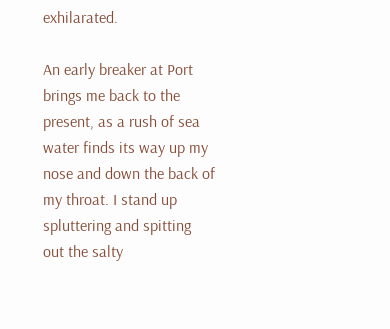exhilarated.

An early breaker at Port brings me back to the present, as a rush of sea water finds its way up my nose and down the back of my throat. I stand up spluttering and spitting out the salty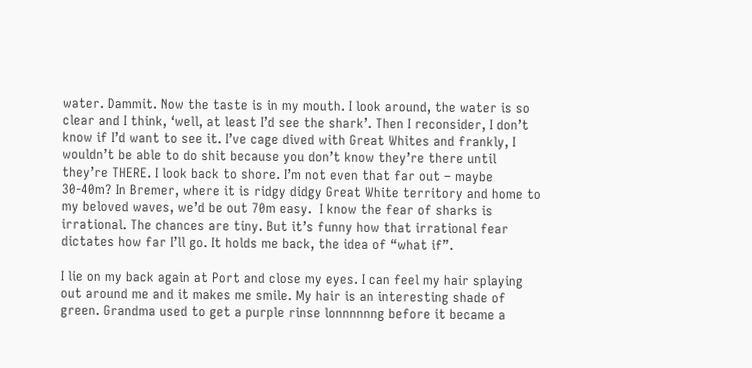water. Dammit. Now the taste is in my mouth. I look around, the water is so clear and I think, ‘well, at least I’d see the shark’. Then I reconsider, I don’t know if I’d want to see it. I’ve cage dived with Great Whites and frankly, I wouldn’t be able to do shit because you don’t know they’re there until they’re THERE. I look back to shore. I’m not even that far out – maybe 30-40m? In Bremer, where it is ridgy didgy Great White territory and home to my beloved waves, we’d be out 70m easy.  I know the fear of sharks is irrational. The chances are tiny. But it’s funny how that irrational fear dictates how far I’ll go. It holds me back, the idea of “what if”.

I lie on my back again at Port and close my eyes. I can feel my hair splaying out around me and it makes me smile. My hair is an interesting shade of green. Grandma used to get a purple rinse lonnnnnng before it became a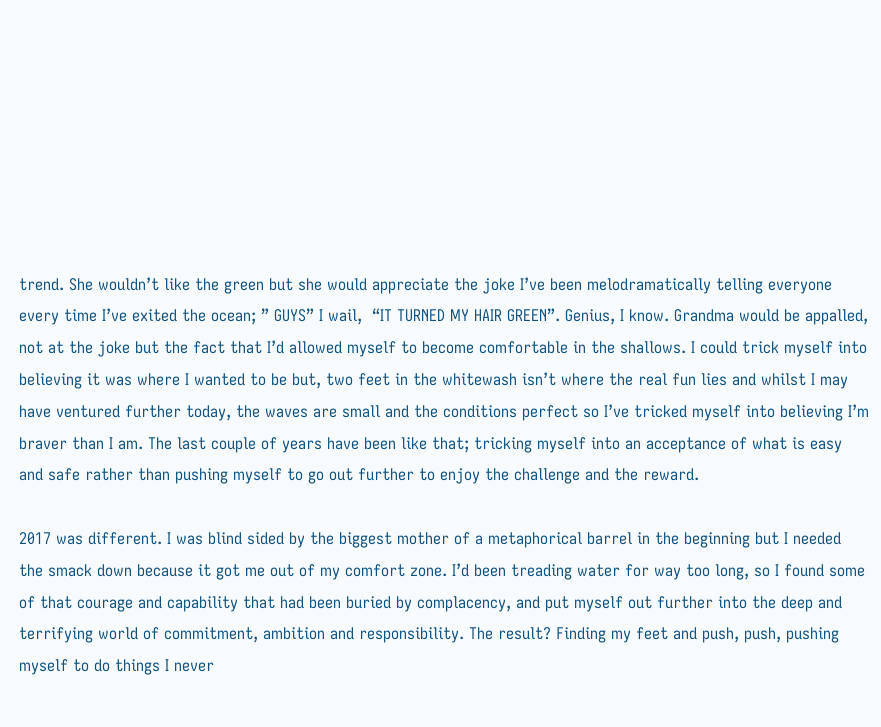trend. She wouldn’t like the green but she would appreciate the joke I’ve been melodramatically telling everyone every time I’ve exited the ocean; ” GUYS” I wail,  “IT TURNED MY HAIR GREEN”. Genius, I know. Grandma would be appalled, not at the joke but the fact that I’d allowed myself to become comfortable in the shallows. I could trick myself into believing it was where I wanted to be but, two feet in the whitewash isn’t where the real fun lies and whilst I may have ventured further today, the waves are small and the conditions perfect so I’ve tricked myself into believing I’m braver than I am. The last couple of years have been like that; tricking myself into an acceptance of what is easy and safe rather than pushing myself to go out further to enjoy the challenge and the reward.

2017 was different. I was blind sided by the biggest mother of a metaphorical barrel in the beginning but I needed the smack down because it got me out of my comfort zone. I’d been treading water for way too long, so I found some of that courage and capability that had been buried by complacency, and put myself out further into the deep and terrifying world of commitment, ambition and responsibility. The result? Finding my feet and push, push, pushing myself to do things I never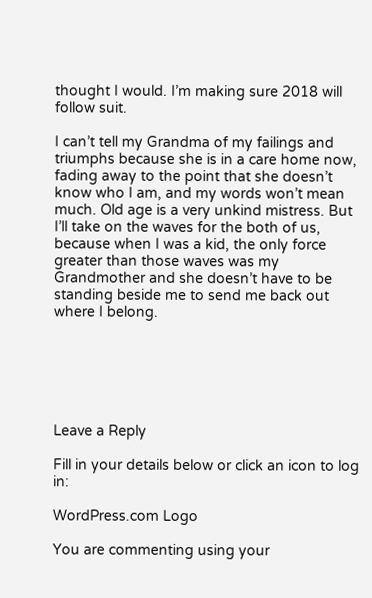thought I would. I’m making sure 2018 will follow suit.

I can’t tell my Grandma of my failings and triumphs because she is in a care home now, fading away to the point that she doesn’t know who I am, and my words won’t mean much. Old age is a very unkind mistress. But I’ll take on the waves for the both of us, because when I was a kid, the only force greater than those waves was my Grandmother and she doesn’t have to be standing beside me to send me back out where I belong.






Leave a Reply

Fill in your details below or click an icon to log in:

WordPress.com Logo

You are commenting using your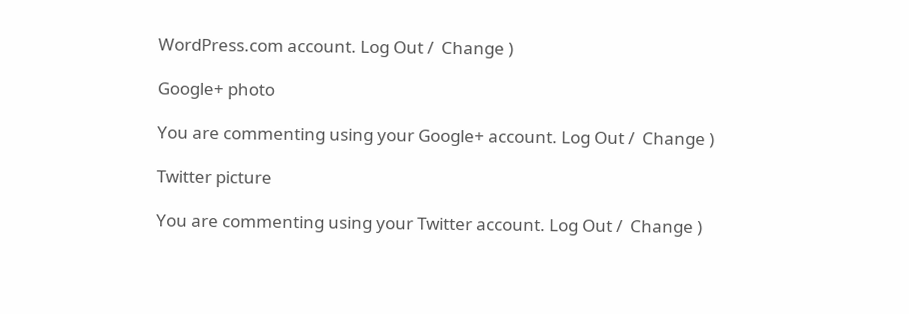WordPress.com account. Log Out /  Change )

Google+ photo

You are commenting using your Google+ account. Log Out /  Change )

Twitter picture

You are commenting using your Twitter account. Log Out /  Change )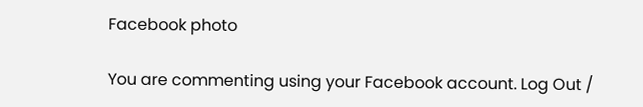Facebook photo

You are commenting using your Facebook account. Log Out /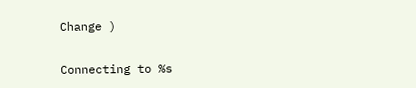Change )

Connecting to %s